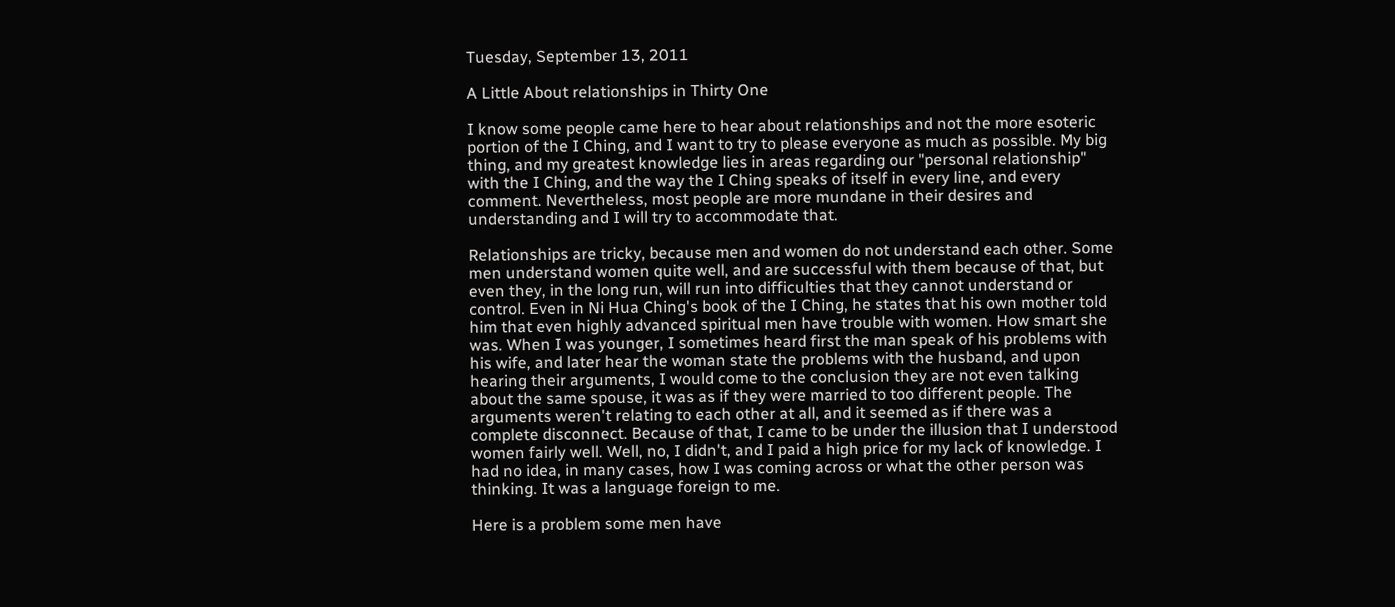Tuesday, September 13, 2011

A Little About relationships in Thirty One

I know some people came here to hear about relationships and not the more esoteric portion of the I Ching, and I want to try to please everyone as much as possible. My big thing, and my greatest knowledge lies in areas regarding our "personal relationship" with the I Ching, and the way the I Ching speaks of itself in every line, and every comment. Nevertheless, most people are more mundane in their desires and understanding and I will try to accommodate that.

Relationships are tricky, because men and women do not understand each other. Some men understand women quite well, and are successful with them because of that, but even they, in the long run, will run into difficulties that they cannot understand or control. Even in Ni Hua Ching's book of the I Ching, he states that his own mother told him that even highly advanced spiritual men have trouble with women. How smart she was. When I was younger, I sometimes heard first the man speak of his problems with his wife, and later hear the woman state the problems with the husband, and upon hearing their arguments, I would come to the conclusion they are not even talking about the same spouse, it was as if they were married to too different people. The arguments weren't relating to each other at all, and it seemed as if there was a complete disconnect. Because of that, I came to be under the illusion that I understood women fairly well. Well, no, I didn't, and I paid a high price for my lack of knowledge. I had no idea, in many cases, how I was coming across or what the other person was thinking. It was a language foreign to me.

Here is a problem some men have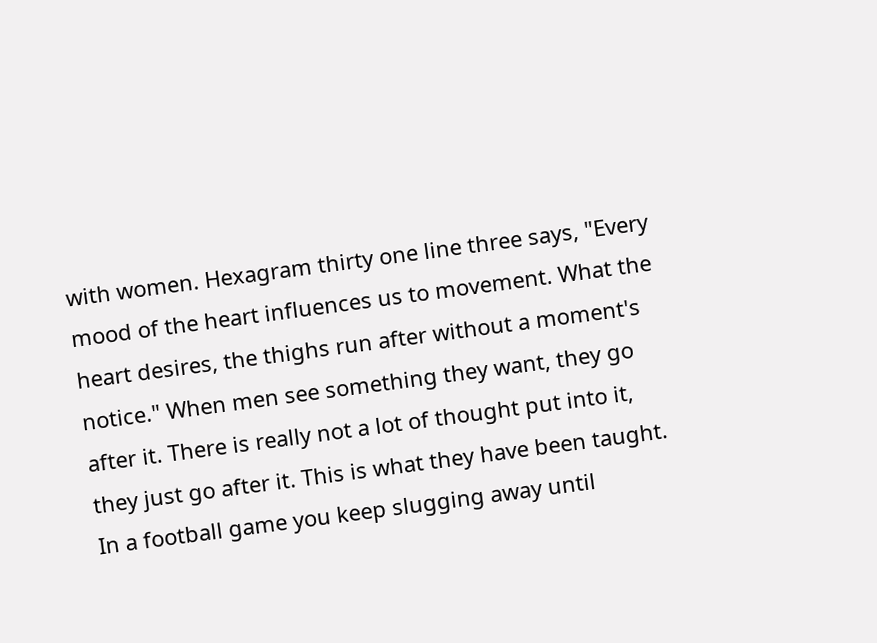with women. Hexagram thirty one line three says, "Every mood of the heart influences us to movement. What the heart desires, the thighs run after without a moment's notice." When men see something they want, they go after it. There is really not a lot of thought put into it, they just go after it. This is what they have been taught. In a football game you keep slugging away until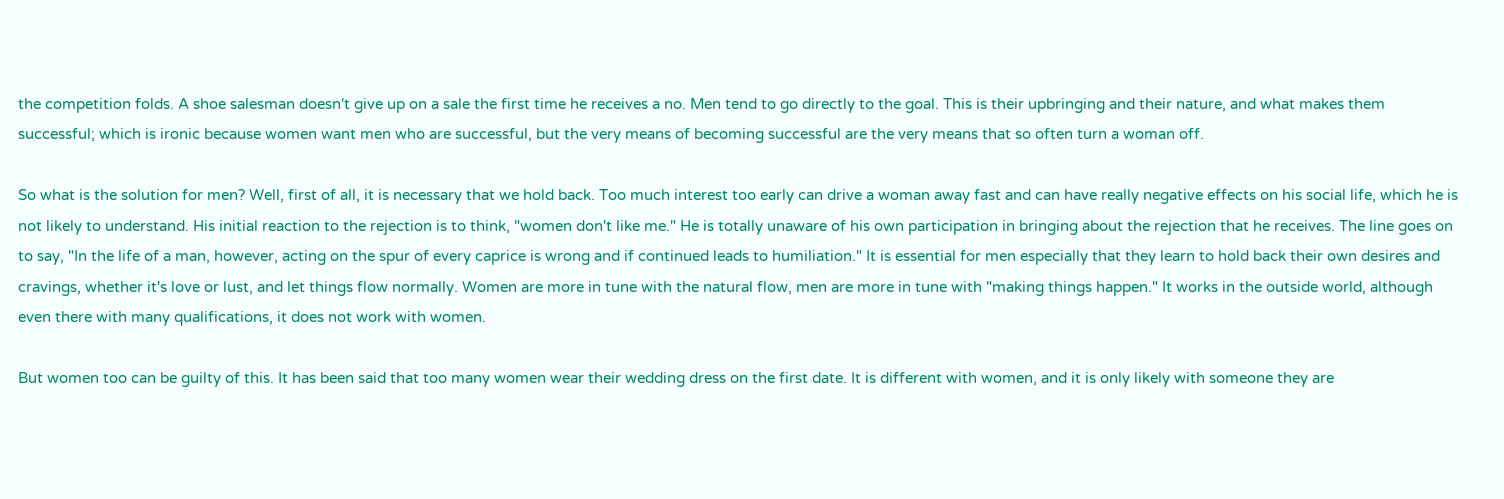the competition folds. A shoe salesman doesn't give up on a sale the first time he receives a no. Men tend to go directly to the goal. This is their upbringing and their nature, and what makes them successful; which is ironic because women want men who are successful, but the very means of becoming successful are the very means that so often turn a woman off.

So what is the solution for men? Well, first of all, it is necessary that we hold back. Too much interest too early can drive a woman away fast and can have really negative effects on his social life, which he is not likely to understand. His initial reaction to the rejection is to think, "women don't like me." He is totally unaware of his own participation in bringing about the rejection that he receives. The line goes on to say, "In the life of a man, however, acting on the spur of every caprice is wrong and if continued leads to humiliation." It is essential for men especially that they learn to hold back their own desires and cravings, whether it's love or lust, and let things flow normally. Women are more in tune with the natural flow, men are more in tune with "making things happen." It works in the outside world, although even there with many qualifications, it does not work with women.

But women too can be guilty of this. It has been said that too many women wear their wedding dress on the first date. It is different with women, and it is only likely with someone they are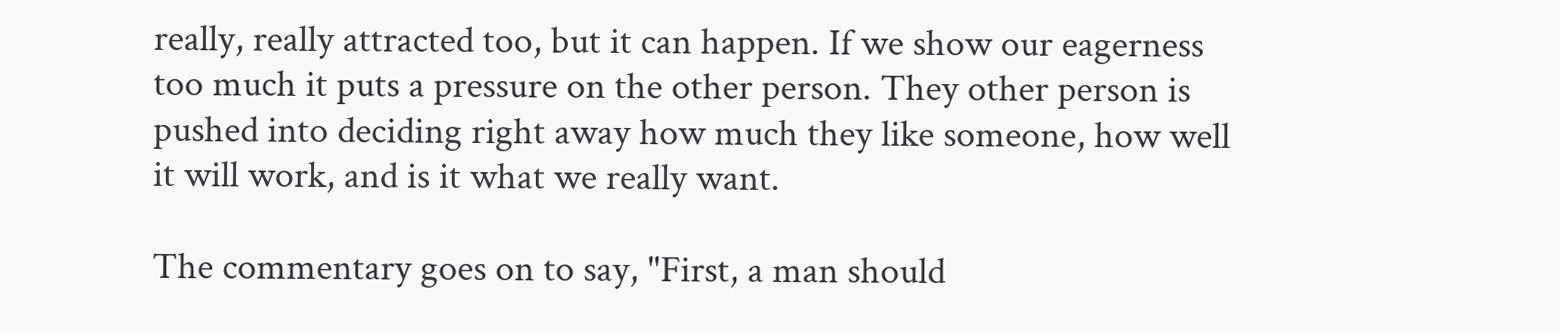really, really attracted too, but it can happen. If we show our eagerness too much it puts a pressure on the other person. They other person is pushed into deciding right away how much they like someone, how well it will work, and is it what we really want.

The commentary goes on to say, "First, a man should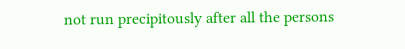not run precipitously after all the persons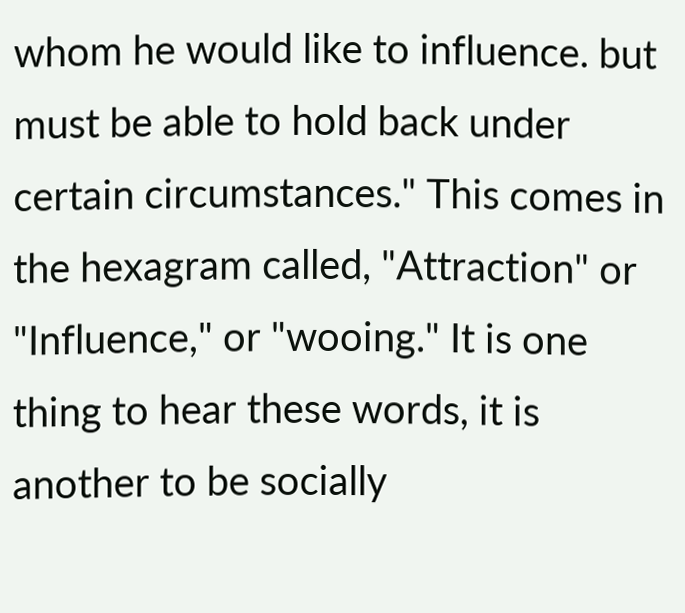whom he would like to influence. but must be able to hold back under certain circumstances." This comes in the hexagram called, "Attraction" or "Influence," or "wooing." It is one thing to hear these words, it is another to be socially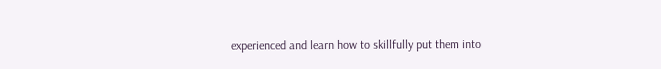experienced and learn how to skillfully put them into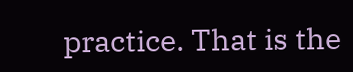practice. That is the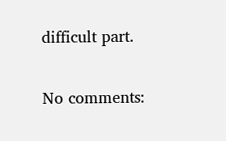difficult part.

No comments: